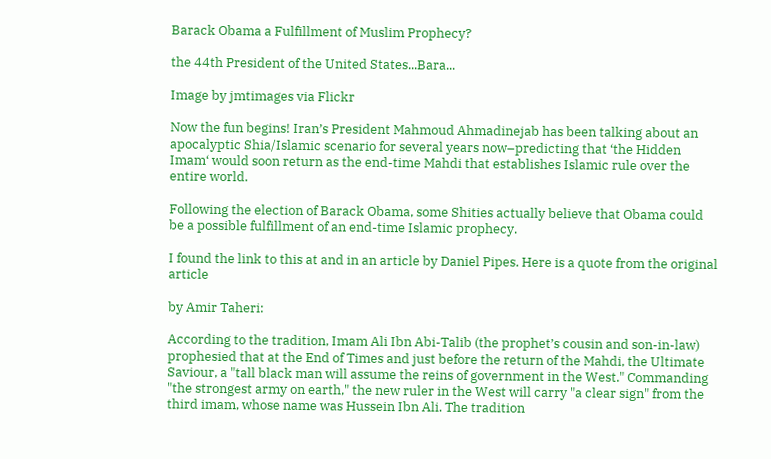Barack Obama a Fulfillment of Muslim Prophecy?

the 44th President of the United States...Bara...

Image by jmtimages via Flickr

Now the fun begins! Iran’s President Mahmoud Ahmadinejab has been talking about an apocalyptic Shia/Islamic scenario for several years now–predicting that ‘the Hidden Imam‘ would soon return as the end-time Mahdi that establishes Islamic rule over the entire world.

Following the election of Barack Obama, some Shities actually believe that Obama could be a possible fulfillment of an end-time Islamic prophecy.

I found the link to this at and in an article by Daniel Pipes. Here is a quote from the original article

by Amir Taheri:

According to the tradition, Imam Ali Ibn Abi-Talib (the prophet’s cousin and son-in-law) prophesied that at the End of Times and just before the return of the Mahdi, the Ultimate Saviour, a "tall black man will assume the reins of government in the West." Commanding "the strongest army on earth," the new ruler in the West will carry "a clear sign" from the third imam, whose name was Hussein Ibn Ali. The tradition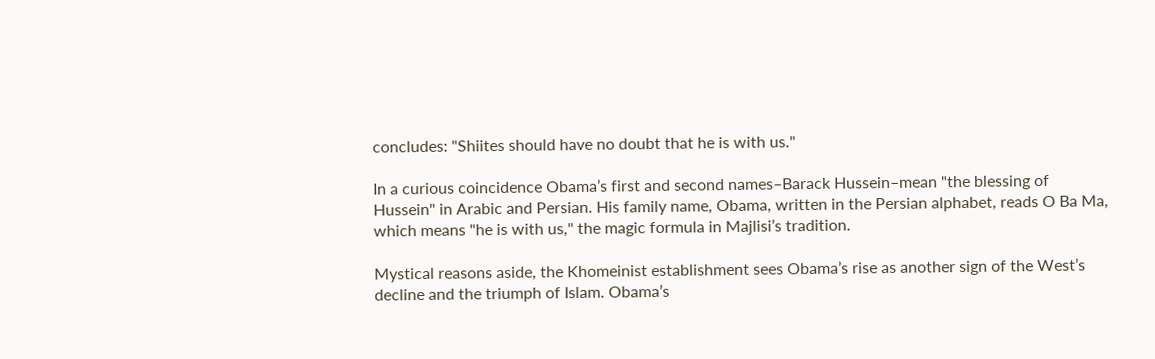concludes: "Shiites should have no doubt that he is with us."

In a curious coincidence Obama’s first and second names–Barack Hussein–mean "the blessing of Hussein" in Arabic and Persian. His family name, Obama, written in the Persian alphabet, reads O Ba Ma, which means "he is with us," the magic formula in Majlisi’s tradition.

Mystical reasons aside, the Khomeinist establishment sees Obama’s rise as another sign of the West’s decline and the triumph of Islam. Obama’s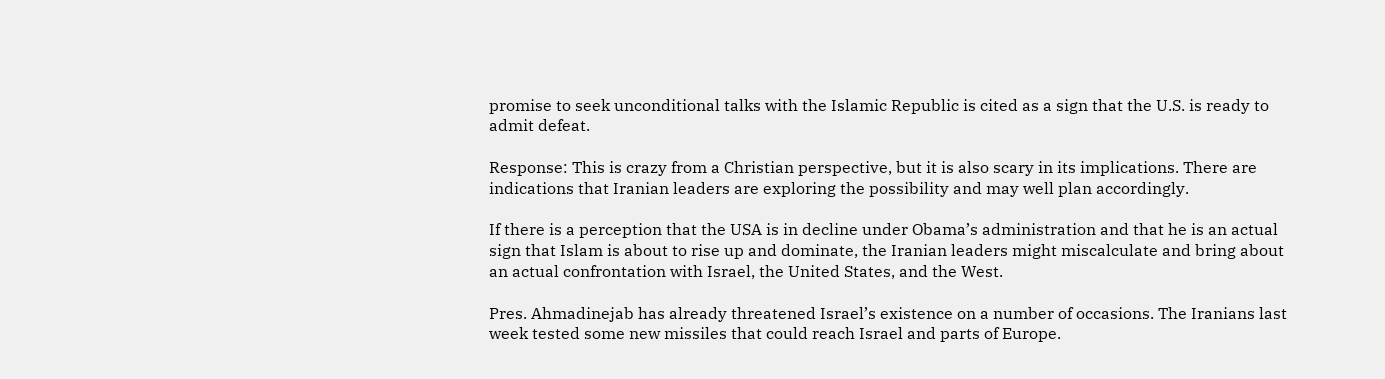promise to seek unconditional talks with the Islamic Republic is cited as a sign that the U.S. is ready to admit defeat.

Response: This is crazy from a Christian perspective, but it is also scary in its implications. There are indications that Iranian leaders are exploring the possibility and may well plan accordingly.

If there is a perception that the USA is in decline under Obama’s administration and that he is an actual sign that Islam is about to rise up and dominate, the Iranian leaders might miscalculate and bring about an actual confrontation with Israel, the United States, and the West.

Pres. Ahmadinejab has already threatened Israel’s existence on a number of occasions. The Iranians last week tested some new missiles that could reach Israel and parts of Europe.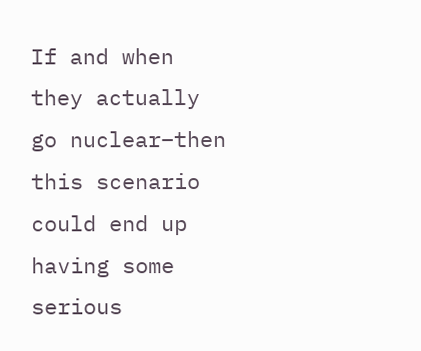If and when they actually go nuclear–then this scenario could end up having some serious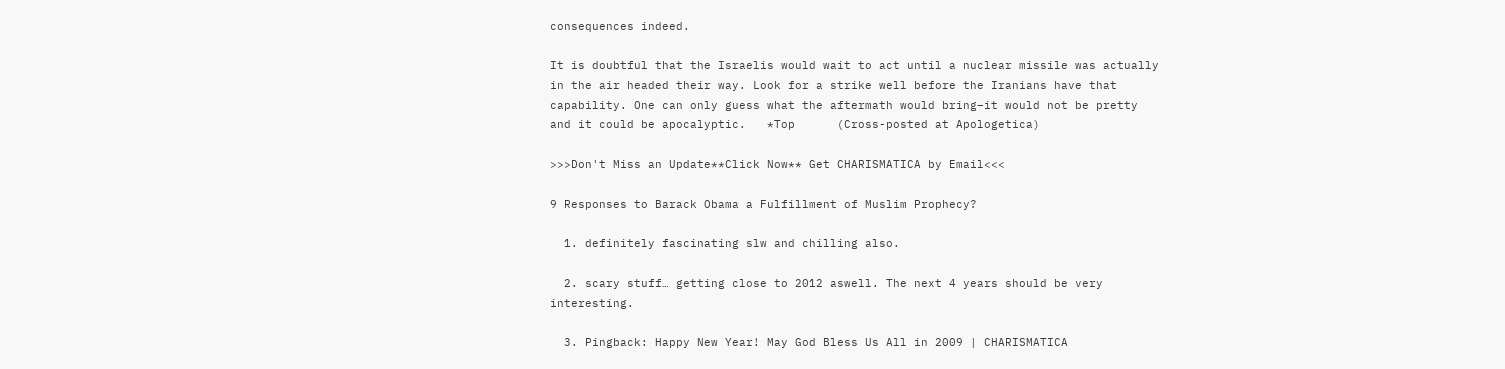consequences indeed.

It is doubtful that the Israelis would wait to act until a nuclear missile was actually in the air headed their way. Look for a strike well before the Iranians have that capability. One can only guess what the aftermath would bring–it would not be pretty and it could be apocalyptic.   *Top      (Cross-posted at Apologetica)

>>>Don't Miss an Update**Click Now** Get CHARISMATICA by Email<<<

9 Responses to Barack Obama a Fulfillment of Muslim Prophecy?

  1. definitely fascinating slw and chilling also.

  2. scary stuff… getting close to 2012 aswell. The next 4 years should be very interesting.

  3. Pingback: Happy New Year! May God Bless Us All in 2009 | CHARISMATICA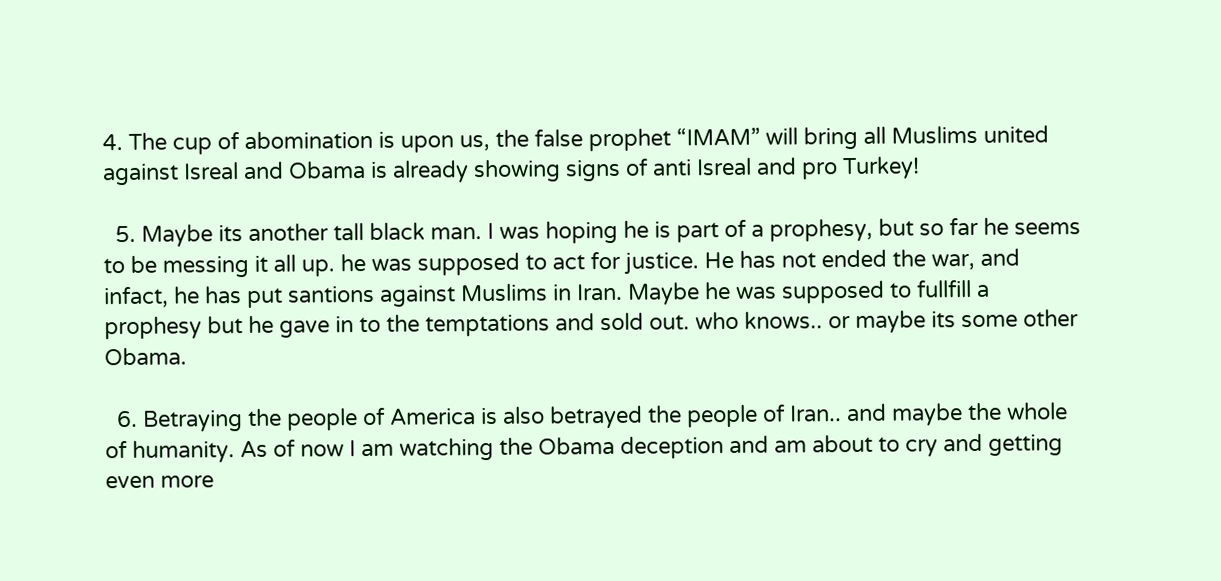4. The cup of abomination is upon us, the false prophet “IMAM” will bring all Muslims united against Isreal and Obama is already showing signs of anti Isreal and pro Turkey!

  5. Maybe its another tall black man. I was hoping he is part of a prophesy, but so far he seems to be messing it all up. he was supposed to act for justice. He has not ended the war, and infact, he has put santions against Muslims in Iran. Maybe he was supposed to fullfill a prophesy but he gave in to the temptations and sold out. who knows.. or maybe its some other Obama.

  6. Betraying the people of America is also betrayed the people of Iran.. and maybe the whole of humanity. As of now I am watching the Obama deception and am about to cry and getting even more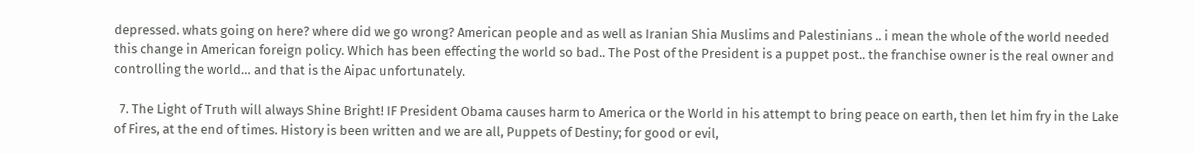depressed. whats going on here? where did we go wrong? American people and as well as Iranian Shia Muslims and Palestinians .. i mean the whole of the world needed this change in American foreign policy. Which has been effecting the world so bad.. The Post of the President is a puppet post.. the franchise owner is the real owner and controlling the world… and that is the Aipac unfortunately.

  7. The Light of Truth will always Shine Bright! IF President Obama causes harm to America or the World in his attempt to bring peace on earth, then let him fry in the Lake of Fires, at the end of times. History is been written and we are all, Puppets of Destiny; for good or evil,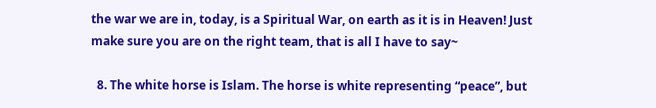the war we are in, today, is a Spiritual War, on earth as it is in Heaven! Just make sure you are on the right team, that is all I have to say~

  8. The white horse is Islam. The horse is white representing “peace”, but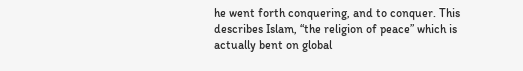he went forth conquering, and to conquer. This describes Islam, “the religion of peace” which is actually bent on global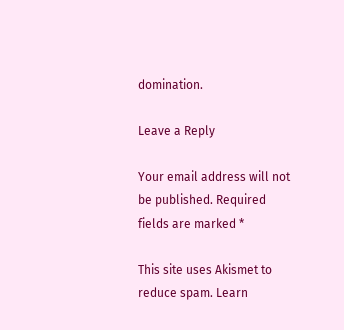domination.

Leave a Reply

Your email address will not be published. Required fields are marked *

This site uses Akismet to reduce spam. Learn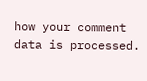how your comment data is processed.